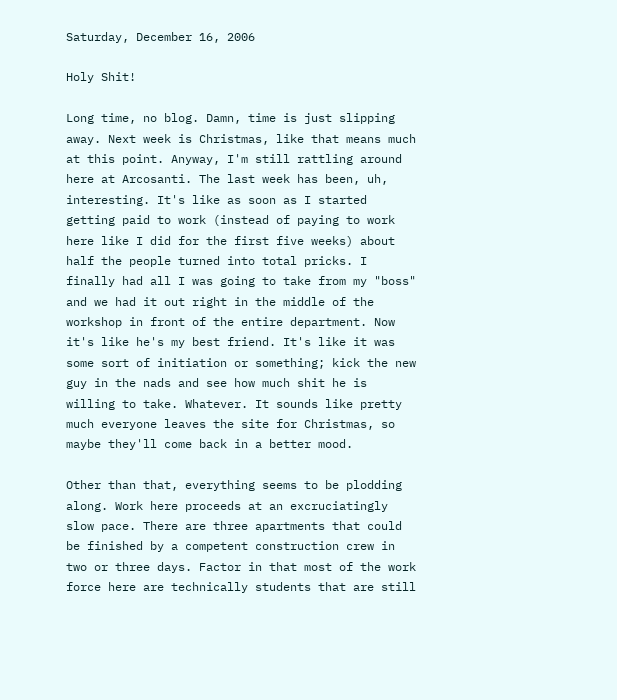Saturday, December 16, 2006

Holy Shit!

Long time, no blog. Damn, time is just slipping away. Next week is Christmas, like that means much at this point. Anyway, I'm still rattling around here at Arcosanti. The last week has been, uh, interesting. It's like as soon as I started getting paid to work (instead of paying to work here like I did for the first five weeks) about half the people turned into total pricks. I finally had all I was going to take from my "boss" and we had it out right in the middle of the workshop in front of the entire department. Now it's like he's my best friend. It's like it was some sort of initiation or something; kick the new guy in the nads and see how much shit he is willing to take. Whatever. It sounds like pretty much everyone leaves the site for Christmas, so maybe they'll come back in a better mood.

Other than that, everything seems to be plodding along. Work here proceeds at an excruciatingly slow pace. There are three apartments that could be finished by a competent construction crew in two or three days. Factor in that most of the work force here are technically students that are still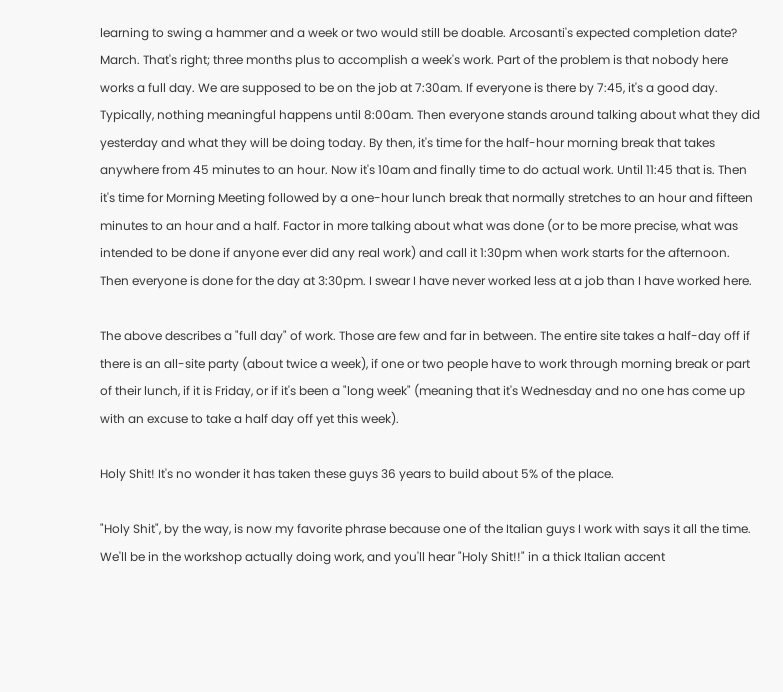learning to swing a hammer and a week or two would still be doable. Arcosanti's expected completion date? March. That's right; three months plus to accomplish a week's work. Part of the problem is that nobody here works a full day. We are supposed to be on the job at 7:30am. If everyone is there by 7:45, it's a good day. Typically, nothing meaningful happens until 8:00am. Then everyone stands around talking about what they did yesterday and what they will be doing today. By then, it's time for the half-hour morning break that takes anywhere from 45 minutes to an hour. Now it's 10am and finally time to do actual work. Until 11:45 that is. Then it's time for Morning Meeting followed by a one-hour lunch break that normally stretches to an hour and fifteen minutes to an hour and a half. Factor in more talking about what was done (or to be more precise, what was intended to be done if anyone ever did any real work) and call it 1:30pm when work starts for the afternoon. Then everyone is done for the day at 3:30pm. I swear I have never worked less at a job than I have worked here.

The above describes a "full day" of work. Those are few and far in between. The entire site takes a half-day off if there is an all-site party (about twice a week), if one or two people have to work through morning break or part of their lunch, if it is Friday, or if it's been a "long week" (meaning that it's Wednesday and no one has come up with an excuse to take a half day off yet this week).

Holy Shit! It's no wonder it has taken these guys 36 years to build about 5% of the place.

"Holy Shit", by the way, is now my favorite phrase because one of the Italian guys I work with says it all the time. We'll be in the workshop actually doing work, and you'll hear "Holy Shit!!" in a thick Italian accent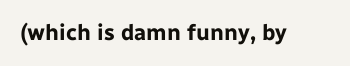(which is damn funny, by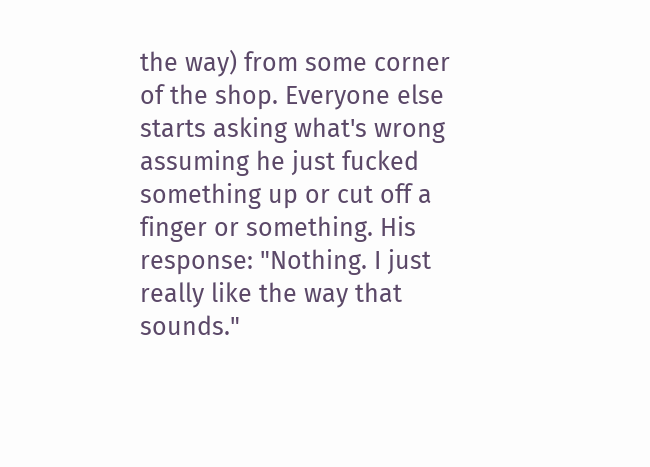the way) from some corner of the shop. Everyone else starts asking what's wrong assuming he just fucked something up or cut off a finger or something. His response: "Nothing. I just really like the way that sounds."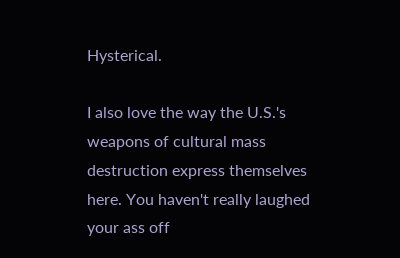Hysterical.

I also love the way the U.S.'s weapons of cultural mass destruction express themselves here. You haven't really laughed your ass off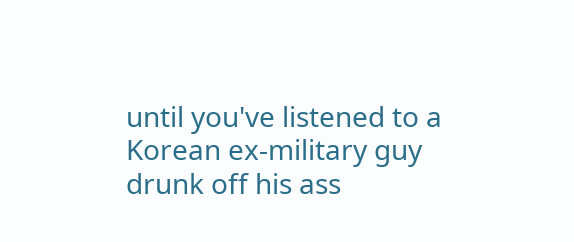until you've listened to a Korean ex-military guy drunk off his ass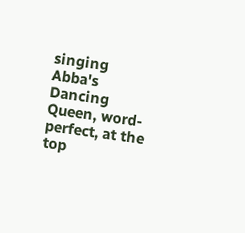singing Abba's Dancing Queen, word-perfect, at the top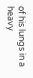of his lungs in a heavy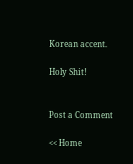Korean accent.

Holy Shit!


Post a Comment

<< Home